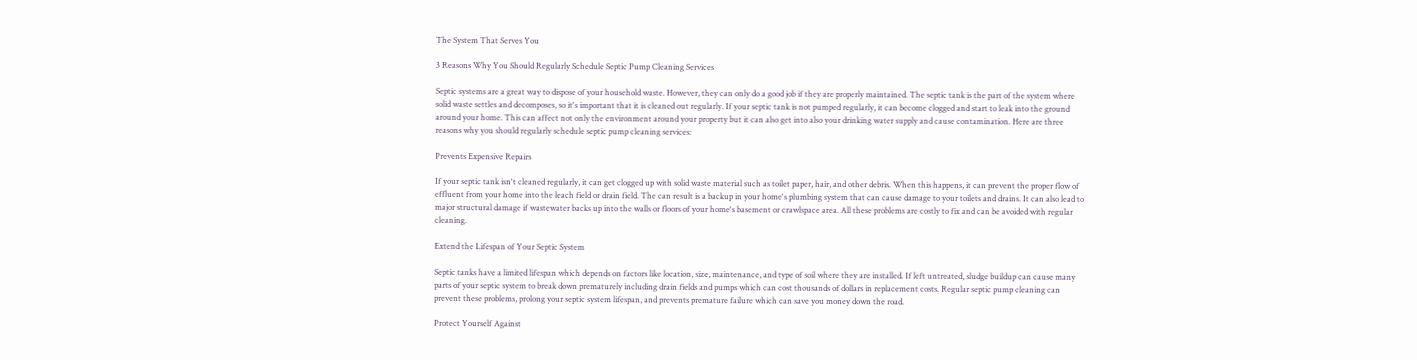The System That Serves You

3 Reasons Why You Should Regularly Schedule Septic Pump Cleaning Services

Septic systems are a great way to dispose of your household waste. However, they can only do a good job if they are properly maintained. The septic tank is the part of the system where solid waste settles and decomposes, so it's important that it is cleaned out regularly. If your septic tank is not pumped regularly, it can become clogged and start to leak into the ground around your home. This can affect not only the environment around your property but it can also get into also your drinking water supply and cause contamination. Here are three reasons why you should regularly schedule septic pump cleaning services:

Prevents Expensive Repairs

If your septic tank isn't cleaned regularly, it can get clogged up with solid waste material such as toilet paper, hair, and other debris. When this happens, it can prevent the proper flow of effluent from your home into the leach field or drain field. The can result is a backup in your home's plumbing system that can cause damage to your toilets and drains. It can also lead to major structural damage if wastewater backs up into the walls or floors of your home's basement or crawlspace area. All these problems are costly to fix and can be avoided with regular cleaning.

Extend the Lifespan of Your Septic System

Septic tanks have a limited lifespan which depends on factors like location, size, maintenance, and type of soil where they are installed. If left untreated, sludge buildup can cause many parts of your septic system to break down prematurely including drain fields and pumps which can cost thousands of dollars in replacement costs. Regular septic pump cleaning can prevent these problems, prolong your septic system lifespan, and prevents premature failure which can save you money down the road.

Protect Yourself Against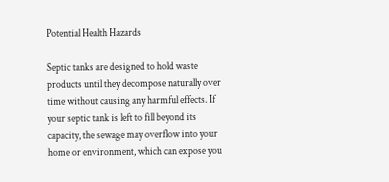Potential Health Hazards

Septic tanks are designed to hold waste products until they decompose naturally over time without causing any harmful effects. If your septic tank is left to fill beyond its capacity, the sewage may overflow into your home or environment, which can expose you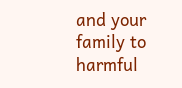and your family to harmful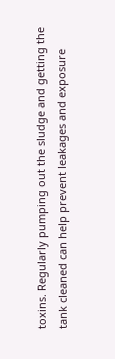toxins. Regularly pumping out the sludge and getting the tank cleaned can help prevent leakages and exposure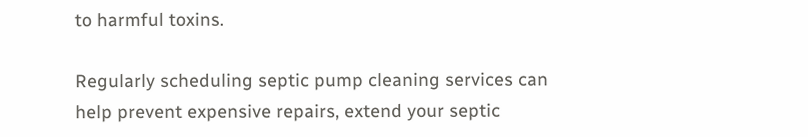to harmful toxins.

Regularly scheduling septic pump cleaning services can help prevent expensive repairs, extend your septic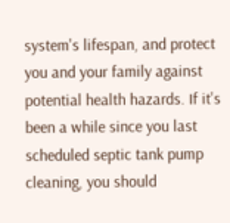system's lifespan, and protect you and your family against potential health hazards. If it's been a while since you last scheduled septic tank pump cleaning, you should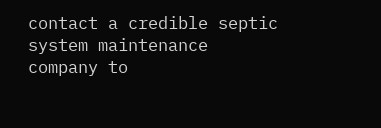contact a credible septic system maintenance company to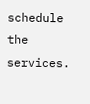schedule the services.